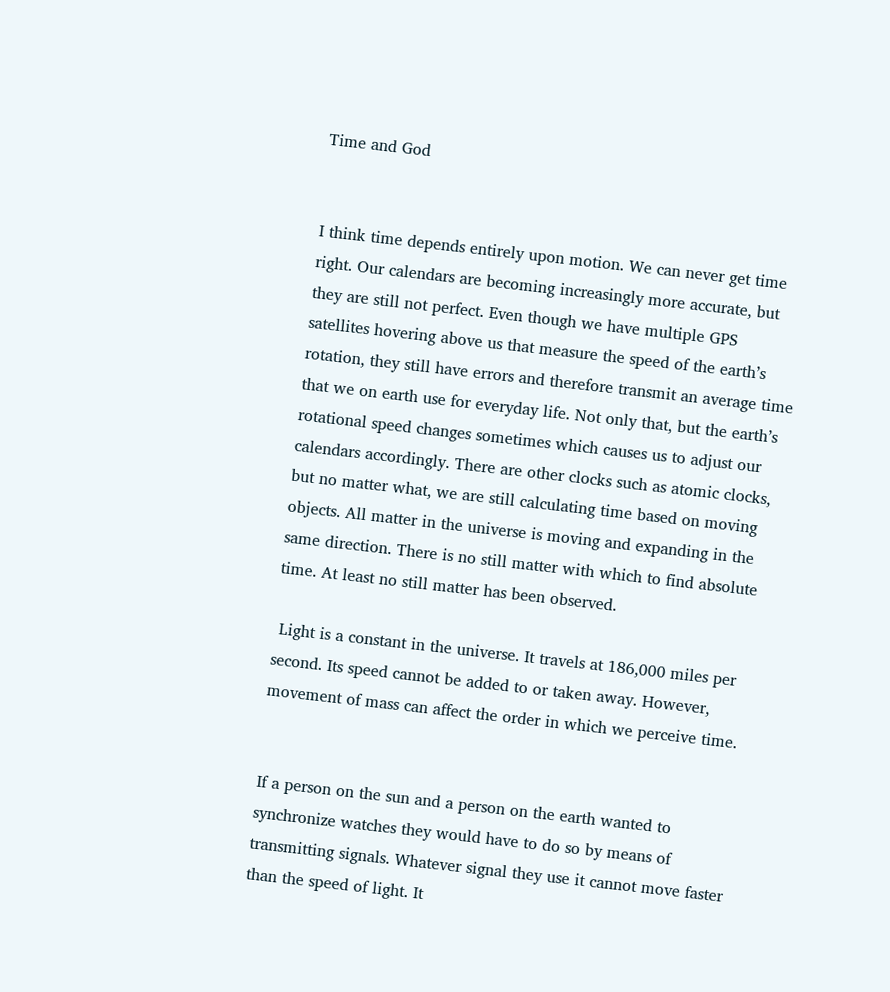Time and God


I think time depends entirely upon motion. We can never get time right. Our calendars are becoming increasingly more accurate, but they are still not perfect. Even though we have multiple GPS satellites hovering above us that measure the speed of the earth’s rotation, they still have errors and therefore transmit an average time that we on earth use for everyday life. Not only that, but the earth’s rotational speed changes sometimes which causes us to adjust our calendars accordingly. There are other clocks such as atomic clocks, but no matter what, we are still calculating time based on moving objects. All matter in the universe is moving and expanding in the same direction. There is no still matter with which to find absolute time. At least no still matter has been observed.

 Light is a constant in the universe. It travels at 186,000 miles per second. Its speed cannot be added to or taken away. However, movement of mass can affect the order in which we perceive time.


If a person on the sun and a person on the earth wanted to synchronize watches they would have to do so by means of transmitting signals. Whatever signal they use it cannot move faster than the speed of light. It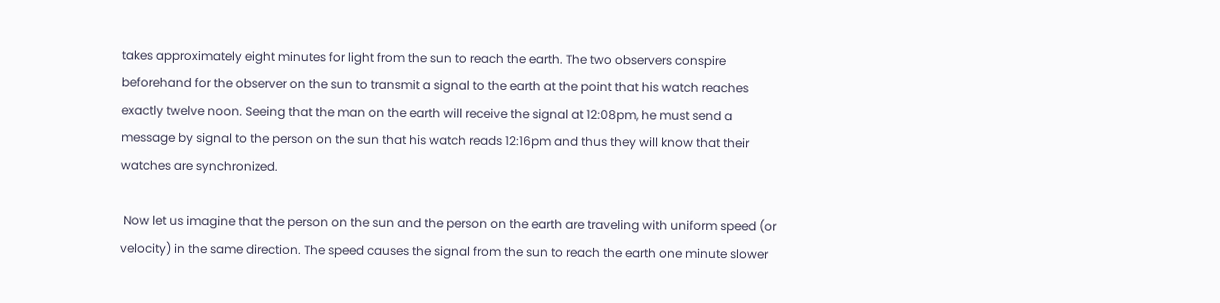takes approximately eight minutes for light from the sun to reach the earth. The two observers conspire beforehand for the observer on the sun to transmit a signal to the earth at the point that his watch reaches exactly twelve noon. Seeing that the man on the earth will receive the signal at 12:08pm, he must send a message by signal to the person on the sun that his watch reads 12:16pm and thus they will know that their watches are synchronized.

 Now let us imagine that the person on the sun and the person on the earth are traveling with uniform speed (or velocity) in the same direction. The speed causes the signal from the sun to reach the earth one minute slower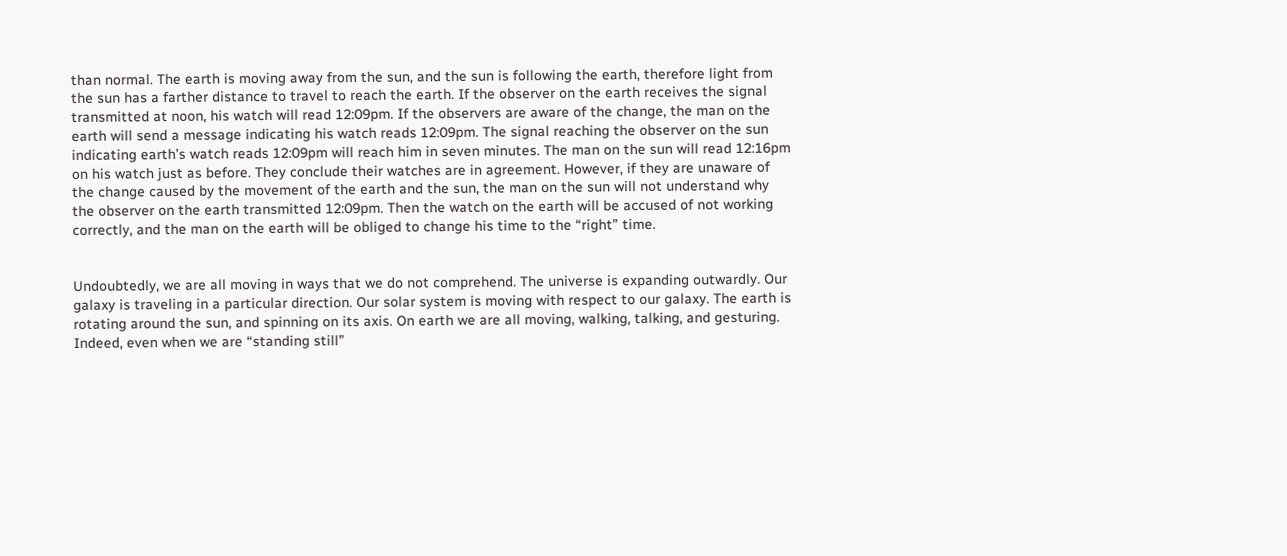than normal. The earth is moving away from the sun, and the sun is following the earth, therefore light from the sun has a farther distance to travel to reach the earth. If the observer on the earth receives the signal transmitted at noon, his watch will read 12:09pm. If the observers are aware of the change, the man on the earth will send a message indicating his watch reads 12:09pm. The signal reaching the observer on the sun indicating earth’s watch reads 12:09pm will reach him in seven minutes. The man on the sun will read 12:16pm on his watch just as before. They conclude their watches are in agreement. However, if they are unaware of the change caused by the movement of the earth and the sun, the man on the sun will not understand why the observer on the earth transmitted 12:09pm. Then the watch on the earth will be accused of not working correctly, and the man on the earth will be obliged to change his time to the “right” time.


Undoubtedly, we are all moving in ways that we do not comprehend. The universe is expanding outwardly. Our galaxy is traveling in a particular direction. Our solar system is moving with respect to our galaxy. The earth is rotating around the sun, and spinning on its axis. On earth we are all moving, walking, talking, and gesturing. Indeed, even when we are “standing still”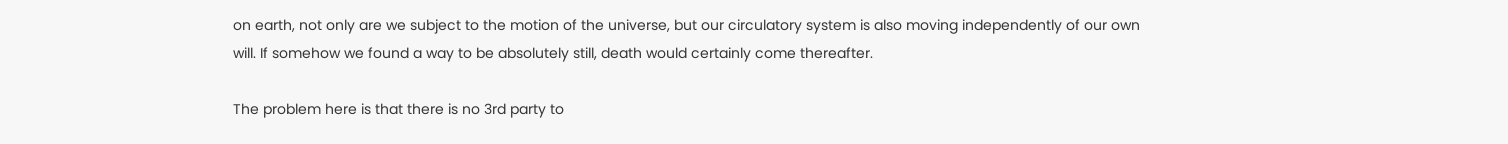on earth, not only are we subject to the motion of the universe, but our circulatory system is also moving independently of our own will. If somehow we found a way to be absolutely still, death would certainly come thereafter.

The problem here is that there is no 3rd party to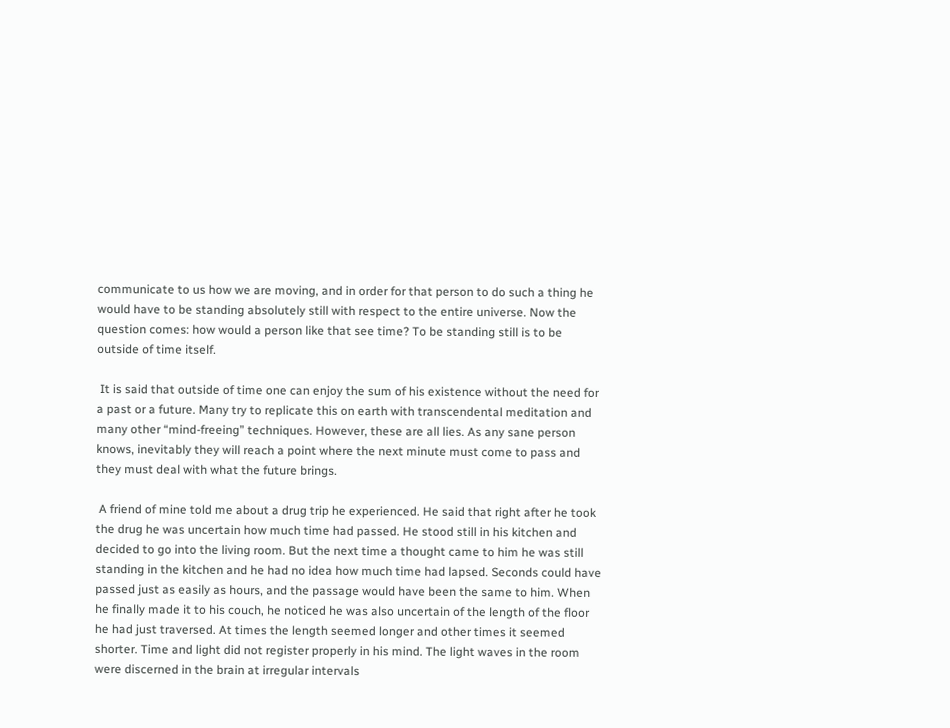communicate to us how we are moving, and in order for that person to do such a thing he would have to be standing absolutely still with respect to the entire universe. Now the question comes: how would a person like that see time? To be standing still is to be outside of time itself.

 It is said that outside of time one can enjoy the sum of his existence without the need for a past or a future. Many try to replicate this on earth with transcendental meditation and many other “mind-freeing” techniques. However, these are all lies. As any sane person knows, inevitably they will reach a point where the next minute must come to pass and they must deal with what the future brings.

 A friend of mine told me about a drug trip he experienced. He said that right after he took the drug he was uncertain how much time had passed. He stood still in his kitchen and decided to go into the living room. But the next time a thought came to him he was still standing in the kitchen and he had no idea how much time had lapsed. Seconds could have passed just as easily as hours, and the passage would have been the same to him. When he finally made it to his couch, he noticed he was also uncertain of the length of the floor he had just traversed. At times the length seemed longer and other times it seemed shorter. Time and light did not register properly in his mind. The light waves in the room were discerned in the brain at irregular intervals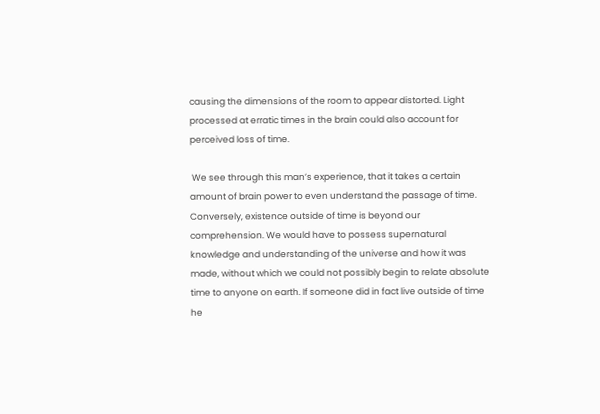causing the dimensions of the room to appear distorted. Light processed at erratic times in the brain could also account for perceived loss of time.

 We see through this man’s experience, that it takes a certain amount of brain power to even understand the passage of time. Conversely, existence outside of time is beyond our comprehension. We would have to possess supernatural knowledge and understanding of the universe and how it was made, without which we could not possibly begin to relate absolute time to anyone on earth. If someone did in fact live outside of time he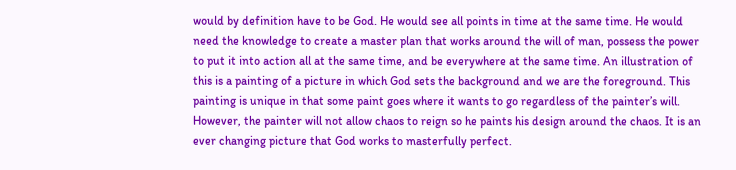would by definition have to be God. He would see all points in time at the same time. He would need the knowledge to create a master plan that works around the will of man, possess the power to put it into action all at the same time, and be everywhere at the same time. An illustration of this is a painting of a picture in which God sets the background and we are the foreground. This painting is unique in that some paint goes where it wants to go regardless of the painter’s will. However, the painter will not allow chaos to reign so he paints his design around the chaos. It is an ever changing picture that God works to masterfully perfect.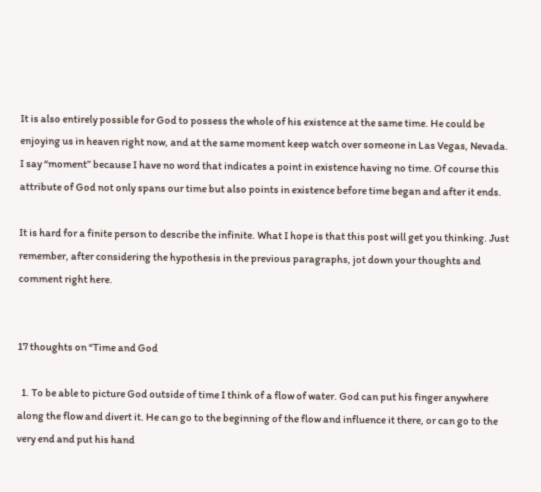It is also entirely possible for God to possess the whole of his existence at the same time. He could be enjoying us in heaven right now, and at the same moment keep watch over someone in Las Vegas, Nevada. I say “moment” because I have no word that indicates a point in existence having no time. Of course this attribute of God not only spans our time but also points in existence before time began and after it ends.

It is hard for a finite person to describe the infinite. What I hope is that this post will get you thinking. Just remember, after considering the hypothesis in the previous paragraphs, jot down your thoughts and comment right here.


17 thoughts on “Time and God

  1. To be able to picture God outside of time I think of a flow of water. God can put his finger anywhere along the flow and divert it. He can go to the beginning of the flow and influence it there, or can go to the very end and put his hand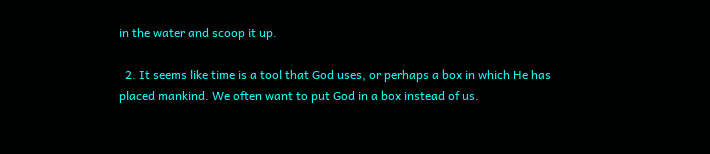in the water and scoop it up.

  2. It seems like time is a tool that God uses, or perhaps a box in which He has placed mankind. We often want to put God in a box instead of us.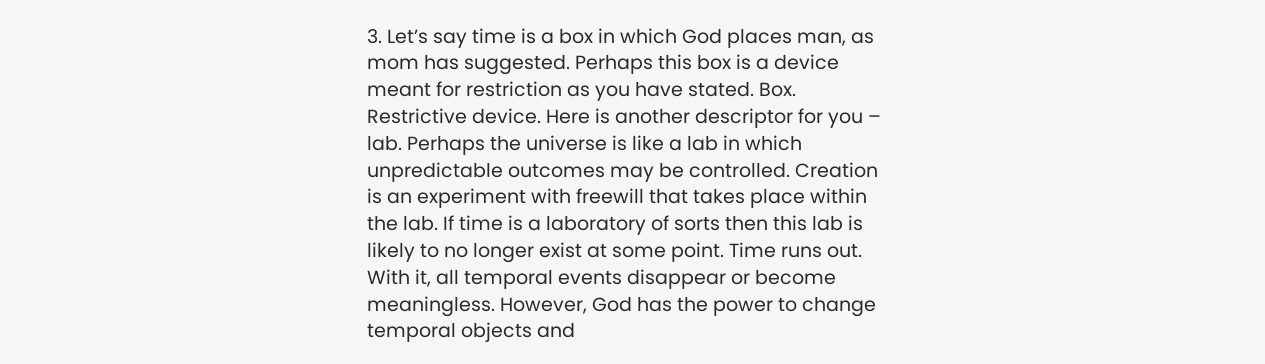3. Let’s say time is a box in which God places man, as mom has suggested. Perhaps this box is a device meant for restriction as you have stated. Box. Restrictive device. Here is another descriptor for you – lab. Perhaps the universe is like a lab in which unpredictable outcomes may be controlled. Creation is an experiment with freewill that takes place within the lab. If time is a laboratory of sorts then this lab is likely to no longer exist at some point. Time runs out. With it, all temporal events disappear or become meaningless. However, God has the power to change temporal objects and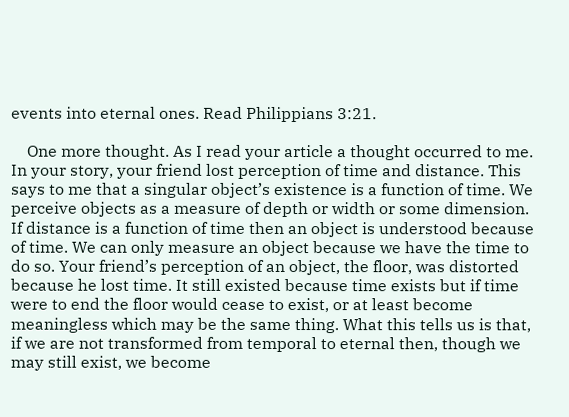events into eternal ones. Read Philippians 3:21.

    One more thought. As I read your article a thought occurred to me. In your story, your friend lost perception of time and distance. This says to me that a singular object’s existence is a function of time. We perceive objects as a measure of depth or width or some dimension. If distance is a function of time then an object is understood because of time. We can only measure an object because we have the time to do so. Your friend’s perception of an object, the floor, was distorted because he lost time. It still existed because time exists but if time were to end the floor would cease to exist, or at least become meaningless which may be the same thing. What this tells us is that, if we are not transformed from temporal to eternal then, though we may still exist, we become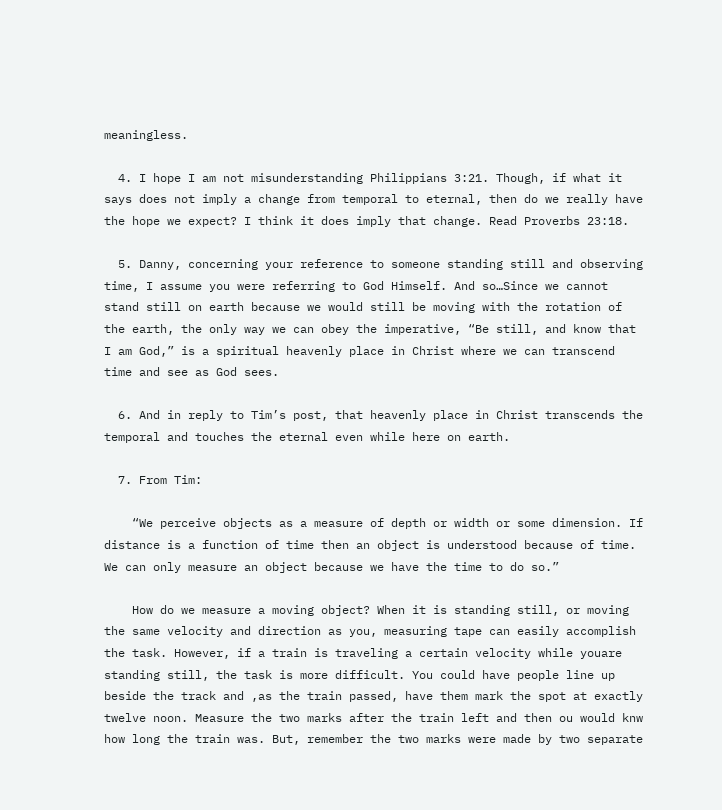meaningless.

  4. I hope I am not misunderstanding Philippians 3:21. Though, if what it says does not imply a change from temporal to eternal, then do we really have the hope we expect? I think it does imply that change. Read Proverbs 23:18.

  5. Danny, concerning your reference to someone standing still and observing time, I assume you were referring to God Himself. And so…Since we cannot stand still on earth because we would still be moving with the rotation of the earth, the only way we can obey the imperative, “Be still, and know that I am God,” is a spiritual heavenly place in Christ where we can transcend time and see as God sees.

  6. And in reply to Tim’s post, that heavenly place in Christ transcends the temporal and touches the eternal even while here on earth.

  7. From Tim:

    “We perceive objects as a measure of depth or width or some dimension. If distance is a function of time then an object is understood because of time. We can only measure an object because we have the time to do so.”

    How do we measure a moving object? When it is standing still, or moving the same velocity and direction as you, measuring tape can easily accomplish the task. However, if a train is traveling a certain velocity while youare standing still, the task is more difficult. You could have people line up beside the track and ,as the train passed, have them mark the spot at exactly twelve noon. Measure the two marks after the train left and then ou would knw how long the train was. But, remember the two marks were made by two separate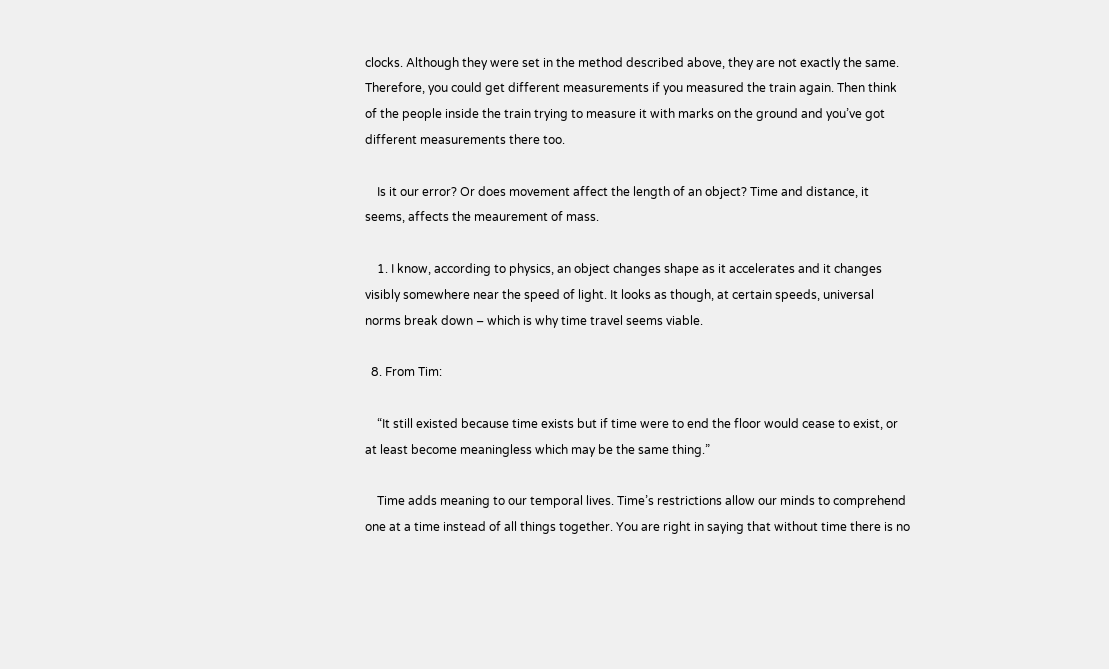clocks. Although they were set in the method described above, they are not exactly the same. Therefore, you could get different measurements if you measured the train again. Then think of the people inside the train trying to measure it with marks on the ground and you’ve got different measurements there too.

    Is it our error? Or does movement affect the length of an object? Time and distance, it seems, affects the meaurement of mass.

    1. I know, according to physics, an object changes shape as it accelerates and it changes visibly somewhere near the speed of light. It looks as though, at certain speeds, universal norms break down – which is why time travel seems viable.

  8. From Tim:

    “It still existed because time exists but if time were to end the floor would cease to exist, or at least become meaningless which may be the same thing.”

    Time adds meaning to our temporal lives. Time’s restrictions allow our minds to comprehend one at a time instead of all things together. You are right in saying that without time there is no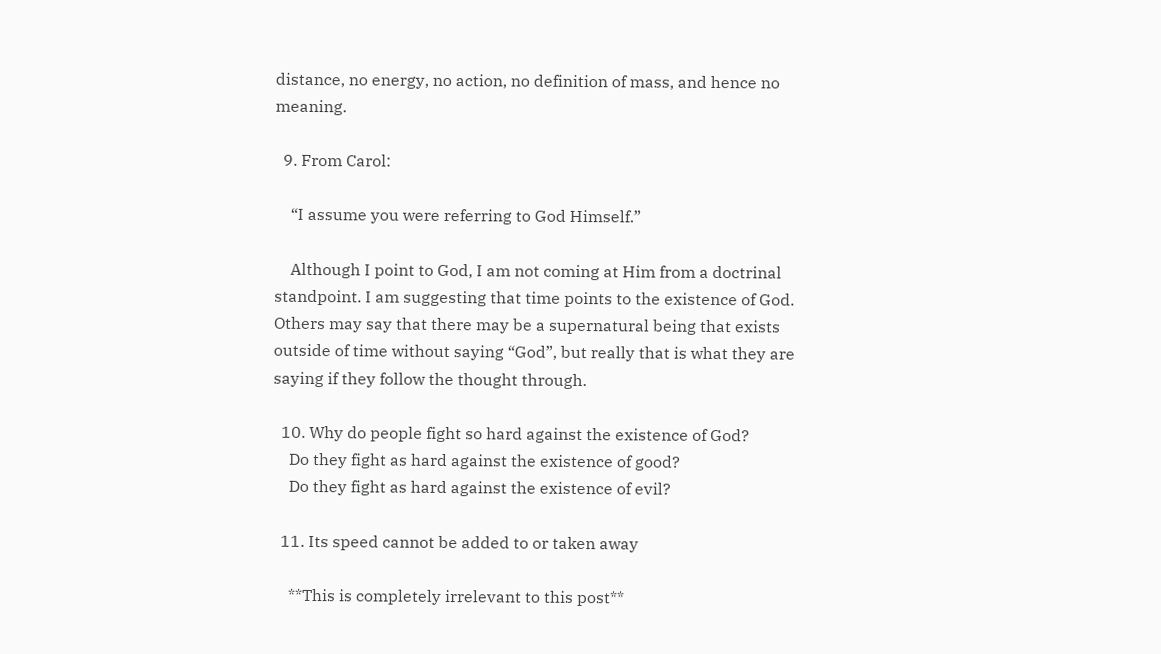distance, no energy, no action, no definition of mass, and hence no meaning.

  9. From Carol:

    “I assume you were referring to God Himself.”

    Although I point to God, I am not coming at Him from a doctrinal standpoint. I am suggesting that time points to the existence of God. Others may say that there may be a supernatural being that exists outside of time without saying “God”, but really that is what they are saying if they follow the thought through.

  10. Why do people fight so hard against the existence of God?
    Do they fight as hard against the existence of good?
    Do they fight as hard against the existence of evil?

  11. Its speed cannot be added to or taken away

    **This is completely irrelevant to this post**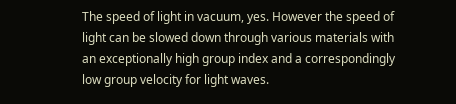The speed of light in vacuum, yes. However the speed of light can be slowed down through various materials with an exceptionally high group index and a correspondingly low group velocity for light waves.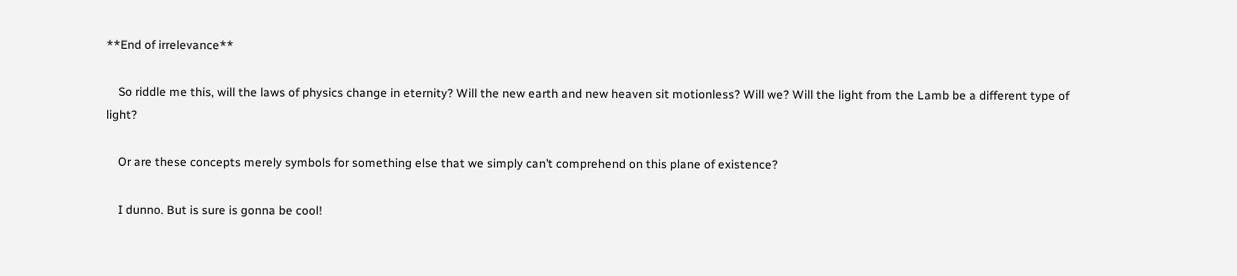**End of irrelevance**

    So riddle me this, will the laws of physics change in eternity? Will the new earth and new heaven sit motionless? Will we? Will the light from the Lamb be a different type of light?

    Or are these concepts merely symbols for something else that we simply can’t comprehend on this plane of existence?

    I dunno. But is sure is gonna be cool!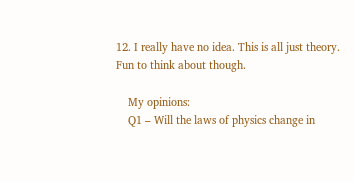12. I really have no idea. This is all just theory. Fun to think about though.

    My opinions:
    Q1 – Will the laws of physics change in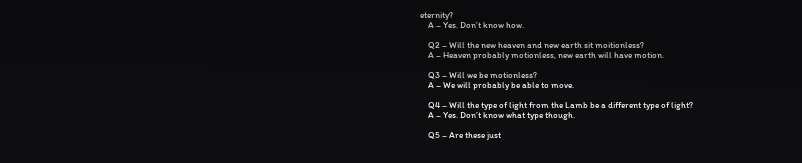eternity?
    A – Yes. Don’t know how.

    Q2 – Will the new heaven and new earth sit moitionless?
    A – Heaven probably motionless, new earth will have motion.

    Q3 – Will we be motionless?
    A – We will probably be able to move.

    Q4 – Will the type of light from the Lamb be a different type of light?
    A – Yes. Don’t know what type though.

    Q5 – Are these just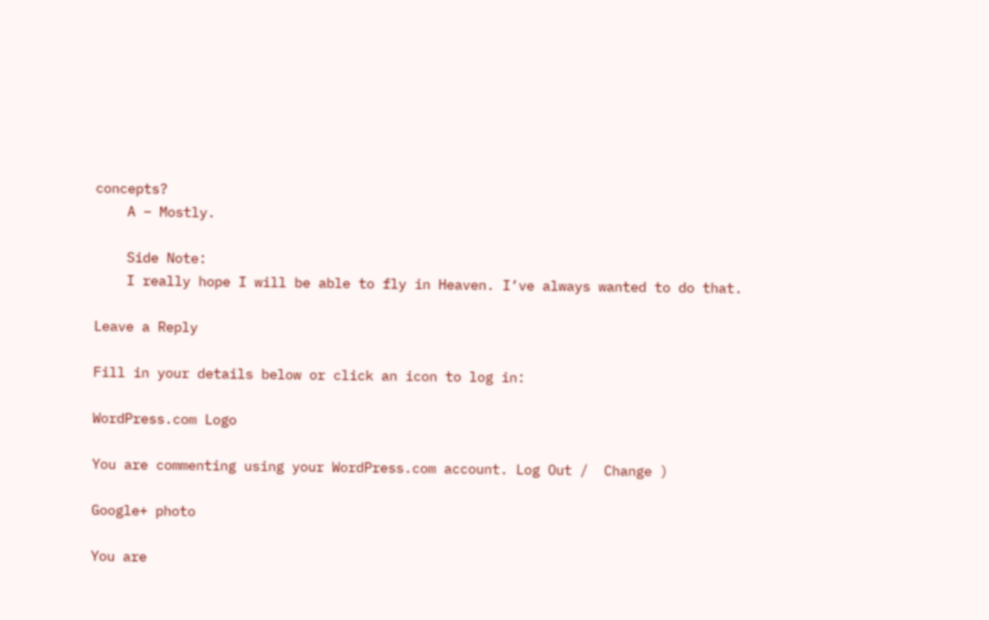concepts?
    A – Mostly.

    Side Note:
    I really hope I will be able to fly in Heaven. I’ve always wanted to do that.

Leave a Reply

Fill in your details below or click an icon to log in:

WordPress.com Logo

You are commenting using your WordPress.com account. Log Out /  Change )

Google+ photo

You are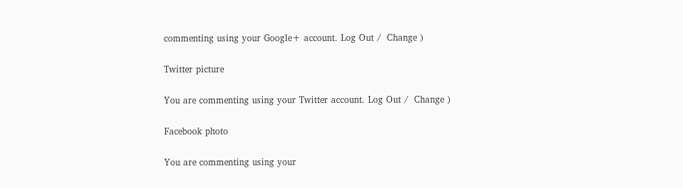commenting using your Google+ account. Log Out /  Change )

Twitter picture

You are commenting using your Twitter account. Log Out /  Change )

Facebook photo

You are commenting using your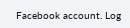Facebook account. Log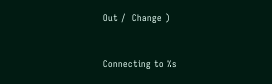Out /  Change )


Connecting to %s